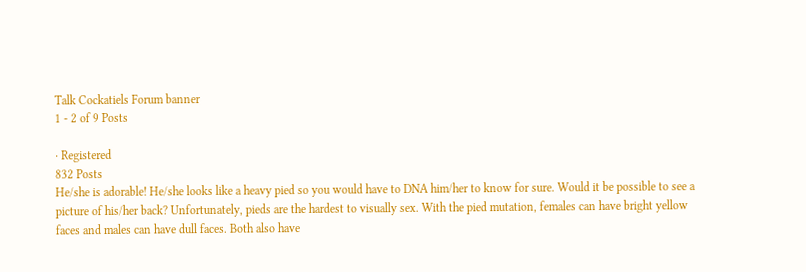Talk Cockatiels Forum banner
1 - 2 of 9 Posts

· Registered
832 Posts
He/she is adorable! He/she looks like a heavy pied so you would have to DNA him/her to know for sure. Would it be possible to see a picture of his/her back? Unfortunately, pieds are the hardest to visually sex. With the pied mutation, females can have bright yellow faces and males can have dull faces. Both also have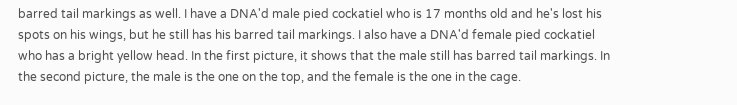barred tail markings as well. I have a DNA'd male pied cockatiel who is 17 months old and he's lost his spots on his wings, but he still has his barred tail markings. I also have a DNA'd female pied cockatiel who has a bright yellow head. In the first picture, it shows that the male still has barred tail markings. In the second picture, the male is the one on the top, and the female is the one in the cage.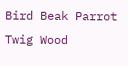Bird Beak Parrot Twig Wood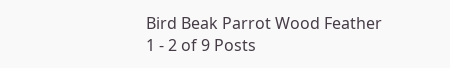Bird Beak Parrot Wood Feather
1 - 2 of 9 Posts